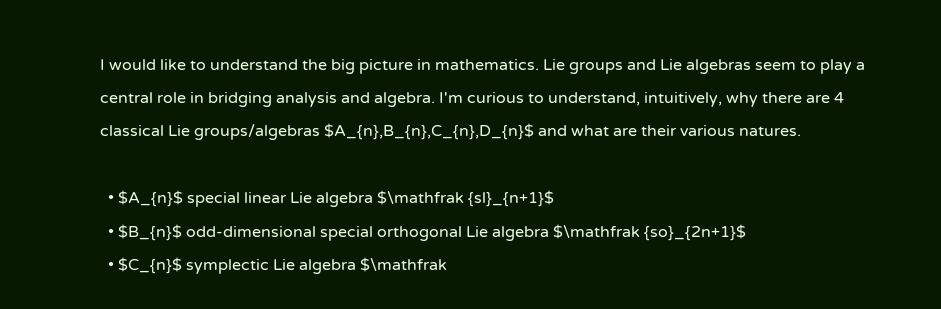I would like to understand the big picture in mathematics. Lie groups and Lie algebras seem to play a central role in bridging analysis and algebra. I'm curious to understand, intuitively, why there are 4 classical Lie groups/algebras $A_{n},B_{n},C_{n},D_{n}$ and what are their various natures.

  • $A_{n}$ special linear Lie algebra $\mathfrak {sl}_{n+1}$
  • $B_{n}$ odd-dimensional special orthogonal Lie algebra $\mathfrak {so}_{2n+1}$
  • $C_{n}$ symplectic Lie algebra $\mathfrak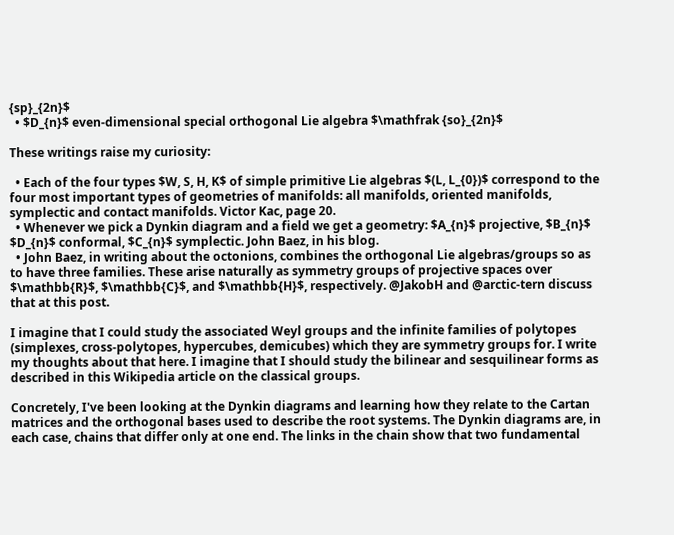{sp}_{2n}$
  • $D_{n}$ even-dimensional special orthogonal Lie algebra $\mathfrak {so}_{2n}$

These writings raise my curiosity:

  • Each of the four types $W, S, H, K$ of simple primitive Lie algebras $(L, L_{0})$ correspond to the four most important types of geometries of manifolds: all manifolds, oriented manifolds, symplectic and contact manifolds. Victor Kac, page 20.
  • Whenever we pick a Dynkin diagram and a field we get a geometry: $A_{n}$ projective, $B_{n}$ $D_{n}$ conformal, $C_{n}$ symplectic. John Baez, in his blog.
  • John Baez, in writing about the octonions, combines the orthogonal Lie algebras/groups so as to have three families. These arise naturally as symmetry groups of projective spaces over $\mathbb{R}$, $\mathbb{C}$, and $\mathbb{H}$, respectively. @JakobH and @arctic-tern discuss that at this post.

I imagine that I could study the associated Weyl groups and the infinite families of polytopes (simplexes, cross-polytopes, hypercubes, demicubes) which they are symmetry groups for. I write my thoughts about that here. I imagine that I should study the bilinear and sesquilinear forms as described in this Wikipedia article on the classical groups.

Concretely, I've been looking at the Dynkin diagrams and learning how they relate to the Cartan matrices and the orthogonal bases used to describe the root systems. The Dynkin diagrams are, in each case, chains that differ only at one end. The links in the chain show that two fundamental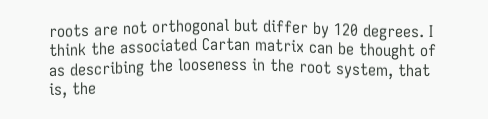roots are not orthogonal but differ by 120 degrees. I think the associated Cartan matrix can be thought of as describing the looseness in the root system, that is, the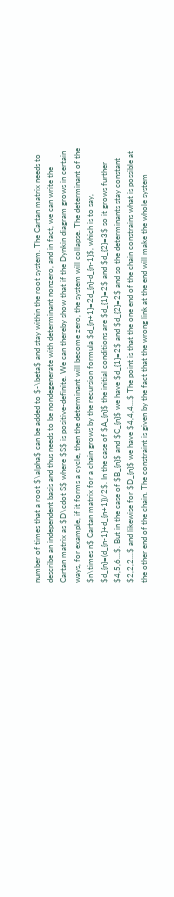number of times that a root $\alpha$ can be added to $-\beta$ and stay within the root system. The Cartan matrix needs to describe an independent basis and thus needs to be nondegenerate with determinant nonzero, and in fact, we can write the Cartan matrix as $D\cdot S$ where $S$ is positive-definite. We can thereby show that if the Dynkin diagram grows in certain ways, for example, if it forms a cycle, then the determinant will become zero, the system will collapse. The determinant of the $n\times n$ Cartan matrix for a chain grows by the recursion formula $d_{n+1}=2d_{n}-d_{n-1}$, which is to say, $d_{n}=(d_{n-1}+d_{n+1})/2$. In the case of $A_{n}$ the initial conditions are $d_{1}=2$ and $d_{2}=3$ so it grows further $4,5,6...$. But in the case of $B_{n}$ and $C_{n}$ we have $d_{1}=2$ and $d_{2}=2$ and so the determinants stay constant $2,2,2...$ and likewise for $D_{n}$ we have $4,4,4...$ The point is that the one end of the chain constrains what is possible at the other end of the chain. The constraint is given by the fact that the wrong link at the end will make the whole system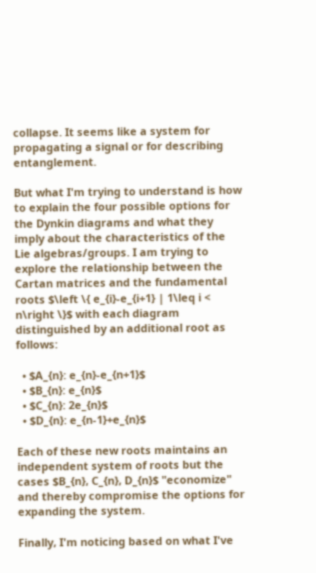collapse. It seems like a system for propagating a signal or for describing entanglement.

But what I'm trying to understand is how to explain the four possible options for the Dynkin diagrams and what they imply about the characteristics of the Lie algebras/groups. I am trying to explore the relationship between the Cartan matrices and the fundamental roots $\left \{ e_{i}-e_{i+1} | 1\leq i < n\right \}$ with each diagram distinguished by an additional root as follows:

  • $A_{n}: e_{n}-e_{n+1}$
  • $B_{n}: e_{n}$
  • $C_{n}: 2e_{n}$
  • $D_{n}: e_{n-1}+e_{n}$

Each of these new roots maintains an independent system of roots but the cases $B_{n}, C_{n}, D_{n}$ "economize" and thereby compromise the options for expanding the system.

Finally, I'm noticing based on what I've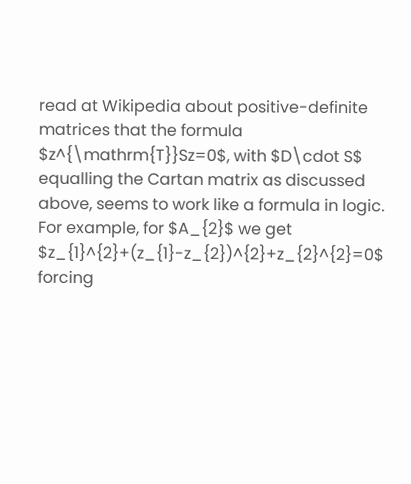read at Wikipedia about positive-definite matrices that the formula $z^{\mathrm{T}}Sz=0$, with $D\cdot S$ equalling the Cartan matrix as discussed above, seems to work like a formula in logic. For example, for $A_{2}$ we get $z_{1}^{2}+(z_{1}-z_{2})^{2}+z_{2}^{2}=0$ forcing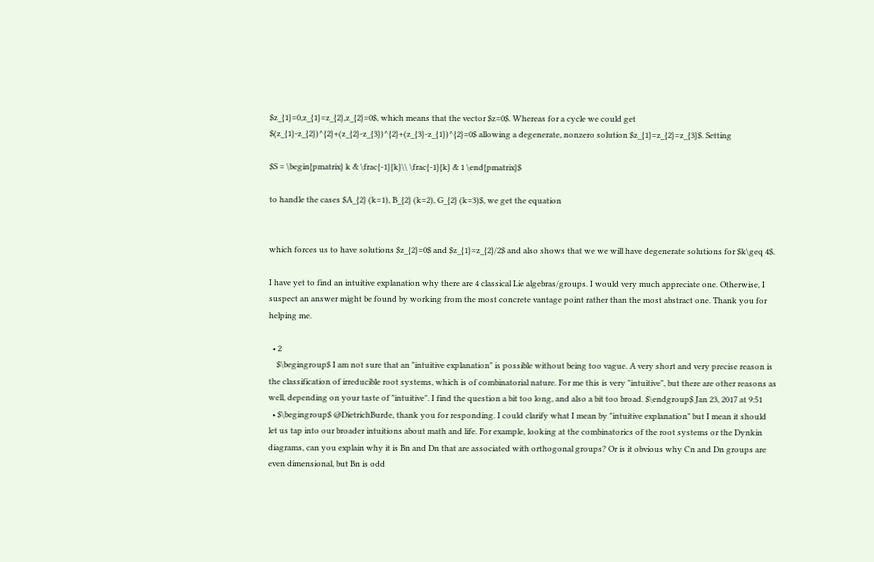$z_{1}=0,z_{1}=z_{2},z_{2}=0$, which means that the vector $z=0$. Whereas for a cycle we could get $(z_{1}-z_{2})^{2}+(z_{2}-z_{3})^{2}+(z_{3}-z_{1})^{2}=0$ allowing a degenerate, nonzero solution $z_{1}=z_{2}=z_{3}$. Setting

$S = \begin{pmatrix} k & \frac{-1}{k}\\ \frac{-1}{k} & 1 \end{pmatrix}$

to handle the cases $A_{2} (k=1), B_{2} (k=2), G_{2} (k=3)$, we get the equation


which forces us to have solutions $z_{2}=0$ and $z_{1}=z_{2}/2$ and also shows that we we will have degenerate solutions for $k\geq 4$.

I have yet to find an intuitive explanation why there are 4 classical Lie algebras/groups. I would very much appreciate one. Otherwise, I suspect an answer might be found by working from the most concrete vantage point rather than the most abstract one. Thank you for helping me.

  • 2
    $\begingroup$ I am not sure that an "intuitive explanation" is possible without being too vague. A very short and very precise reason is the classification of irreducible root systems, which is of combinatorial nature. For me this is very "intuitive", but there are other reasons as well, depending on your taste of "intuitive". I find the question a bit too long, and also a bit too broad. $\endgroup$ Jan 23, 2017 at 9:51
  • $\begingroup$ @DietrichBurde, thank you for responding. I could clarify what I mean by "intuitive explanation" but I mean it should let us tap into our broader intuitions about math and life. For example, looking at the combinatorics of the root systems or the Dynkin diagrams, can you explain why it is Bn and Dn that are associated with orthogonal groups? Or is it obvious why Cn and Dn groups are even dimensional, but Bn is odd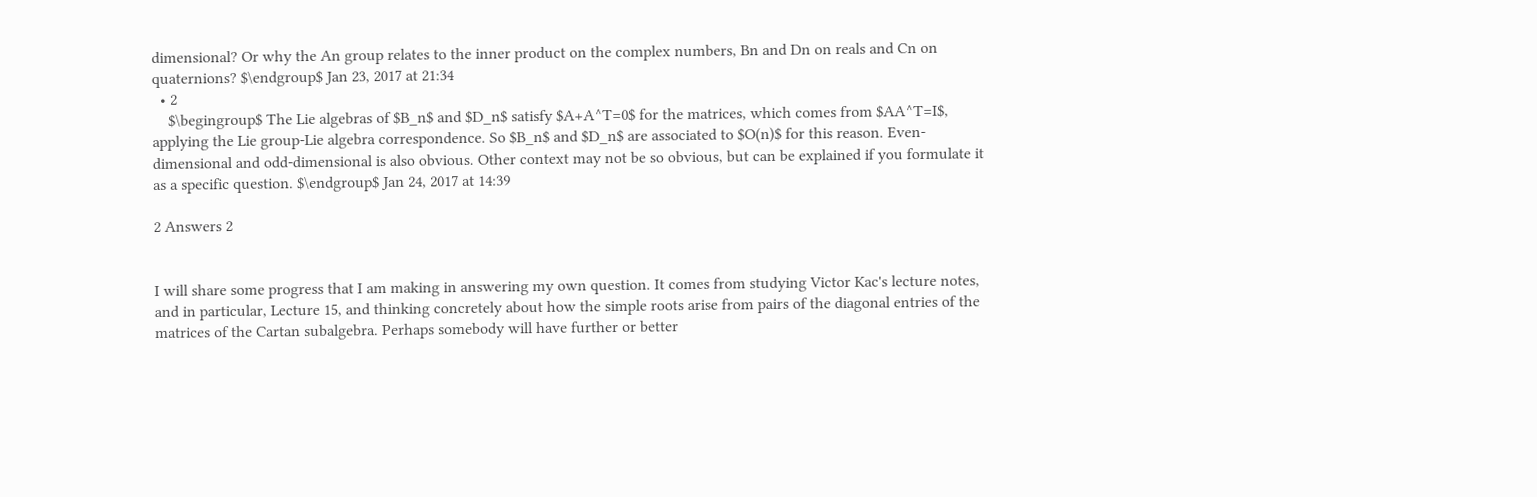dimensional? Or why the An group relates to the inner product on the complex numbers, Bn and Dn on reals and Cn on quaternions? $\endgroup$ Jan 23, 2017 at 21:34
  • 2
    $\begingroup$ The Lie algebras of $B_n$ and $D_n$ satisfy $A+A^T=0$ for the matrices, which comes from $AA^T=I$, applying the Lie group-Lie algebra correspondence. So $B_n$ and $D_n$ are associated to $O(n)$ for this reason. Even-dimensional and odd-dimensional is also obvious. Other context may not be so obvious, but can be explained if you formulate it as a specific question. $\endgroup$ Jan 24, 2017 at 14:39

2 Answers 2


I will share some progress that I am making in answering my own question. It comes from studying Victor Kac's lecture notes, and in particular, Lecture 15, and thinking concretely about how the simple roots arise from pairs of the diagonal entries of the matrices of the Cartan subalgebra. Perhaps somebody will have further or better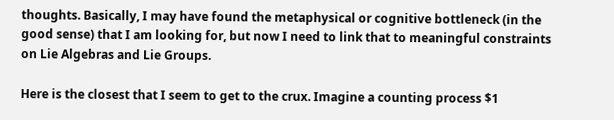thoughts. Basically, I may have found the metaphysical or cognitive bottleneck (in the good sense) that I am looking for, but now I need to link that to meaningful constraints on Lie Algebras and Lie Groups.

Here is the closest that I seem to get to the crux. Imagine a counting process $1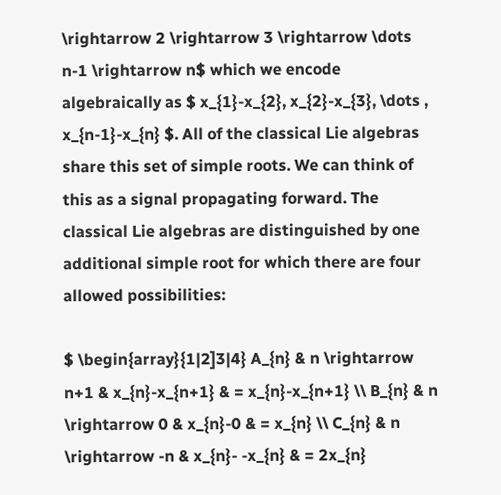\rightarrow 2 \rightarrow 3 \rightarrow \dots n-1 \rightarrow n$ which we encode algebraically as $ x_{1}-x_{2}, x_{2}-x_{3}, \dots , x_{n-1}-x_{n} $. All of the classical Lie algebras share this set of simple roots. We can think of this as a signal propagating forward. The classical Lie algebras are distinguished by one additional simple root for which there are four allowed possibilities:

$ \begin{array}{1|2]3|4} A_{n} & n \rightarrow n+1 & x_{n}-x_{n+1} & = x_{n}-x_{n+1} \\ B_{n} & n \rightarrow 0 & x_{n}-0 & = x_{n} \\ C_{n} & n \rightarrow -n & x_{n}- -x_{n} & = 2x_{n}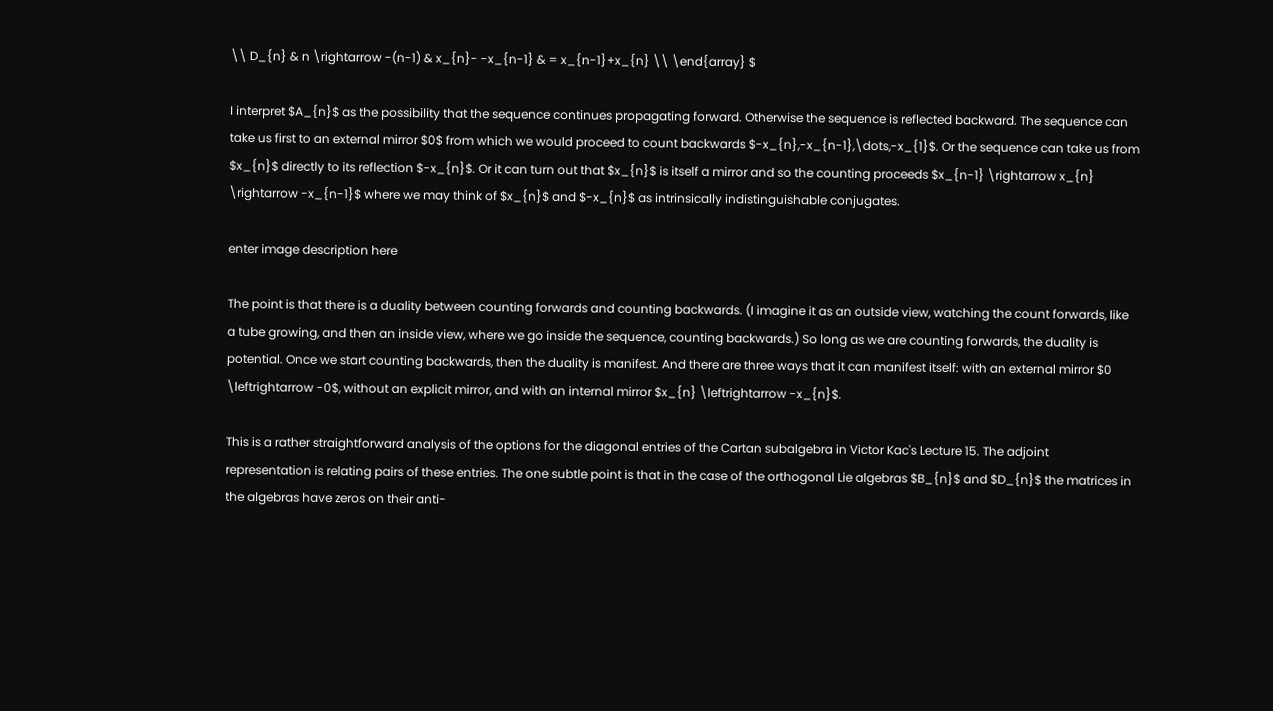\\ D_{n} & n \rightarrow -(n-1) & x_{n}- -x_{n-1} & = x_{n-1}+x_{n} \\ \end{array} $

I interpret $A_{n}$ as the possibility that the sequence continues propagating forward. Otherwise the sequence is reflected backward. The sequence can take us first to an external mirror $0$ from which we would proceed to count backwards $-x_{n},-x_{n-1},\dots,-x_{1}$. Or the sequence can take us from $x_{n}$ directly to its reflection $-x_{n}$. Or it can turn out that $x_{n}$ is itself a mirror and so the counting proceeds $x_{n-1} \rightarrow x_{n} \rightarrow -x_{n-1}$ where we may think of $x_{n}$ and $-x_{n}$ as intrinsically indistinguishable conjugates.

enter image description here

The point is that there is a duality between counting forwards and counting backwards. (I imagine it as an outside view, watching the count forwards, like a tube growing, and then an inside view, where we go inside the sequence, counting backwards.) So long as we are counting forwards, the duality is potential. Once we start counting backwards, then the duality is manifest. And there are three ways that it can manifest itself: with an external mirror $0 \leftrightarrow -0$, without an explicit mirror, and with an internal mirror $x_{n} \leftrightarrow -x_{n}$.

This is a rather straightforward analysis of the options for the diagonal entries of the Cartan subalgebra in Victor Kac's Lecture 15. The adjoint representation is relating pairs of these entries. The one subtle point is that in the case of the orthogonal Lie algebras $B_{n}$ and $D_{n}$ the matrices in the algebras have zeros on their anti-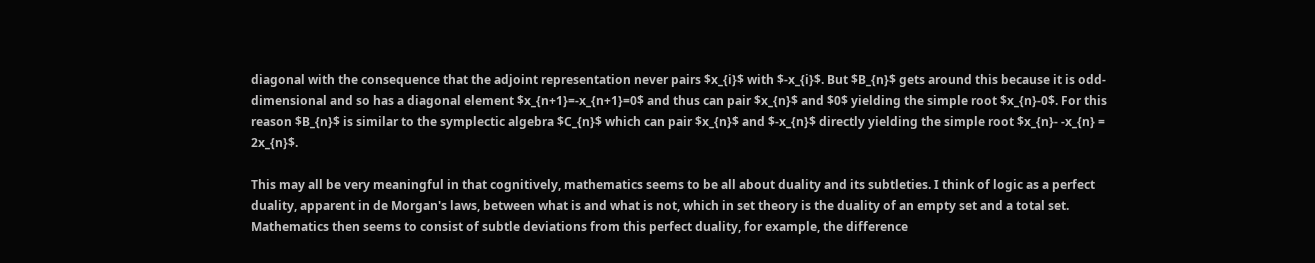diagonal with the consequence that the adjoint representation never pairs $x_{i}$ with $-x_{i}$. But $B_{n}$ gets around this because it is odd-dimensional and so has a diagonal element $x_{n+1}=-x_{n+1}=0$ and thus can pair $x_{n}$ and $0$ yielding the simple root $x_{n}-0$. For this reason $B_{n}$ is similar to the symplectic algebra $C_{n}$ which can pair $x_{n}$ and $-x_{n}$ directly yielding the simple root $x_{n}- -x_{n} = 2x_{n}$.

This may all be very meaningful in that cognitively, mathematics seems to be all about duality and its subtleties. I think of logic as a perfect duality, apparent in de Morgan's laws, between what is and what is not, which in set theory is the duality of an empty set and a total set. Mathematics then seems to consist of subtle deviations from this perfect duality, for example, the difference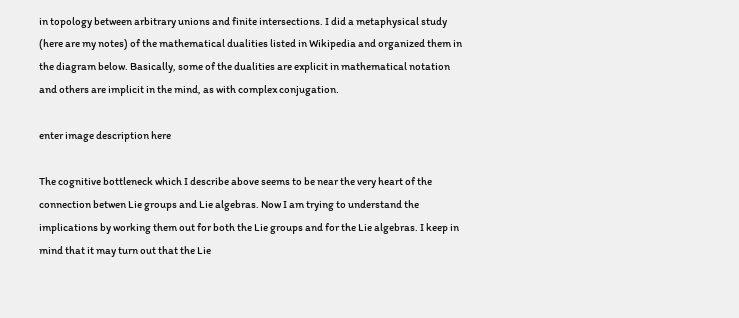in topology between arbitrary unions and finite intersections. I did a metaphysical study (here are my notes) of the mathematical dualities listed in Wikipedia and organized them in the diagram below. Basically, some of the dualities are explicit in mathematical notation and others are implicit in the mind, as with complex conjugation.

enter image description here

The cognitive bottleneck which I describe above seems to be near the very heart of the connection betwen Lie groups and Lie algebras. Now I am trying to understand the implications by working them out for both the Lie groups and for the Lie algebras. I keep in mind that it may turn out that the Lie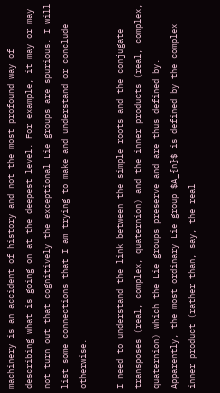machinery is an accident of history and not the most profound way of describing what is going on at the deepest level. For example, it may or may not turn out that cognitively the exceptional Lie groups are spurious. I will list some connections that I am trying to make and understand or conclude otherwise.

I need to understand the link between the simple roots and the conjugate transposes (real, complex, quaternion) and the inner products (real, complex, quaternion) which the Lie groups preserve and are thus defined by. Apparently, the most ordinary Lie group $A_{n}$ is defined by the complex inner product (rather than, say, the real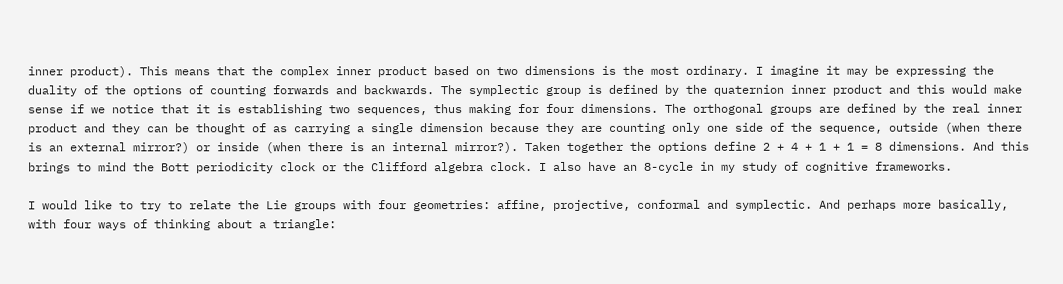inner product). This means that the complex inner product based on two dimensions is the most ordinary. I imagine it may be expressing the duality of the options of counting forwards and backwards. The symplectic group is defined by the quaternion inner product and this would make sense if we notice that it is establishing two sequences, thus making for four dimensions. The orthogonal groups are defined by the real inner product and they can be thought of as carrying a single dimension because they are counting only one side of the sequence, outside (when there is an external mirror?) or inside (when there is an internal mirror?). Taken together the options define 2 + 4 + 1 + 1 = 8 dimensions. And this brings to mind the Bott periodicity clock or the Clifford algebra clock. I also have an 8-cycle in my study of cognitive frameworks.

I would like to try to relate the Lie groups with four geometries: affine, projective, conformal and symplectic. And perhaps more basically, with four ways of thinking about a triangle: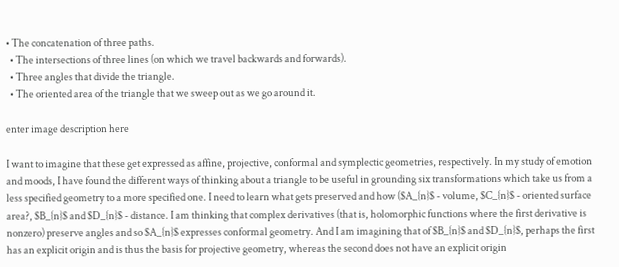• The concatenation of three paths.
  • The intersections of three lines (on which we travel backwards and forwards).
  • Three angles that divide the triangle.
  • The oriented area of the triangle that we sweep out as we go around it.

enter image description here

I want to imagine that these get expressed as affine, projective, conformal and symplectic geometries, respectively. In my study of emotion and moods, I have found the different ways of thinking about a triangle to be useful in grounding six transformations which take us from a less specified geometry to a more specified one. I need to learn what gets preserved and how ($A_{n}$ - volume, $C_{n}$ - oriented surface area?, $B_{n}$ and $D_{n}$ - distance. I am thinking that complex derivatives (that is, holomorphic functions where the first derivative is nonzero) preserve angles and so $A_{n}$ expresses conformal geometry. And I am imagining that of $B_{n}$ and $D_{n}$, perhaps the first has an explicit origin and is thus the basis for projective geometry, whereas the second does not have an explicit origin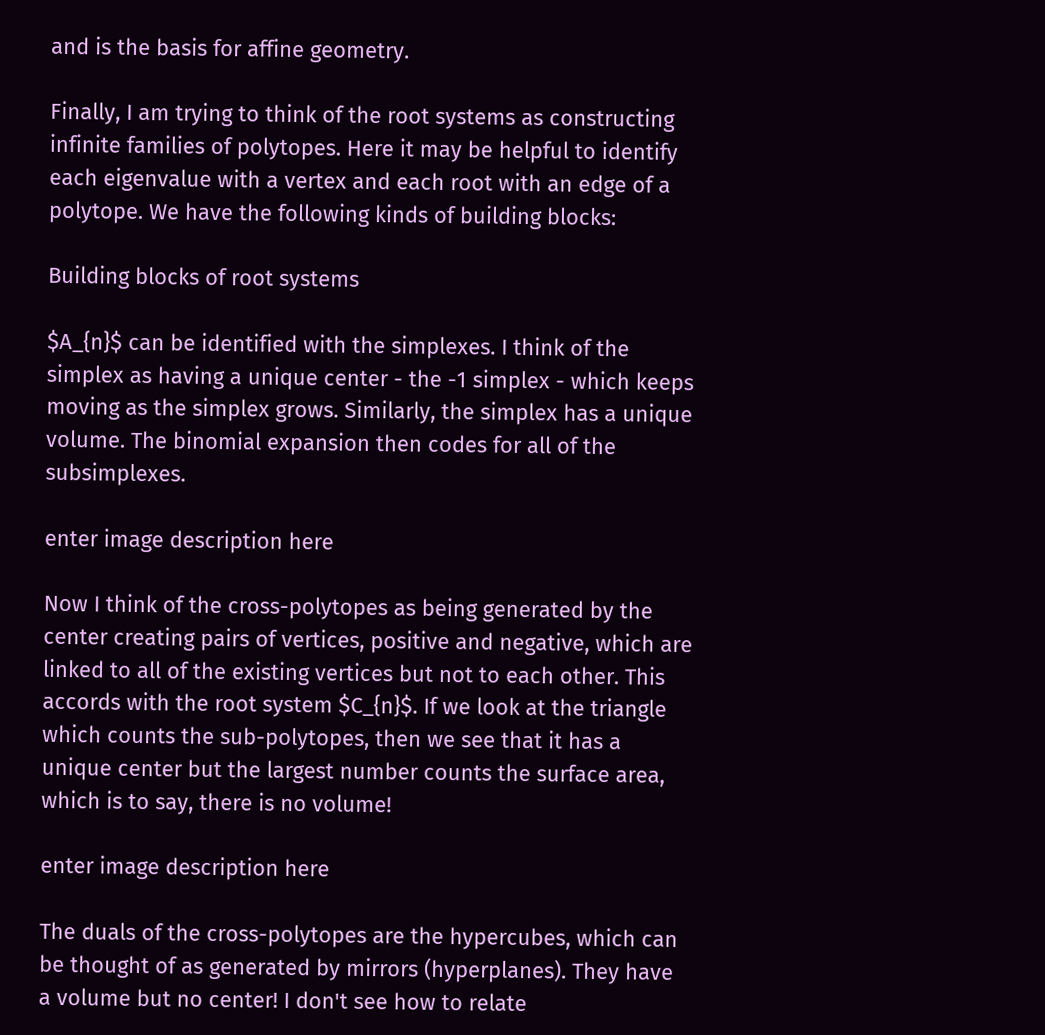and is the basis for affine geometry.

Finally, I am trying to think of the root systems as constructing infinite families of polytopes. Here it may be helpful to identify each eigenvalue with a vertex and each root with an edge of a polytope. We have the following kinds of building blocks:

Building blocks of root systems

$A_{n}$ can be identified with the simplexes. I think of the simplex as having a unique center - the -1 simplex - which keeps moving as the simplex grows. Similarly, the simplex has a unique volume. The binomial expansion then codes for all of the subsimplexes.

enter image description here

Now I think of the cross-polytopes as being generated by the center creating pairs of vertices, positive and negative, which are linked to all of the existing vertices but not to each other. This accords with the root system $C_{n}$. If we look at the triangle which counts the sub-polytopes, then we see that it has a unique center but the largest number counts the surface area, which is to say, there is no volume!

enter image description here

The duals of the cross-polytopes are the hypercubes, which can be thought of as generated by mirrors (hyperplanes). They have a volume but no center! I don't see how to relate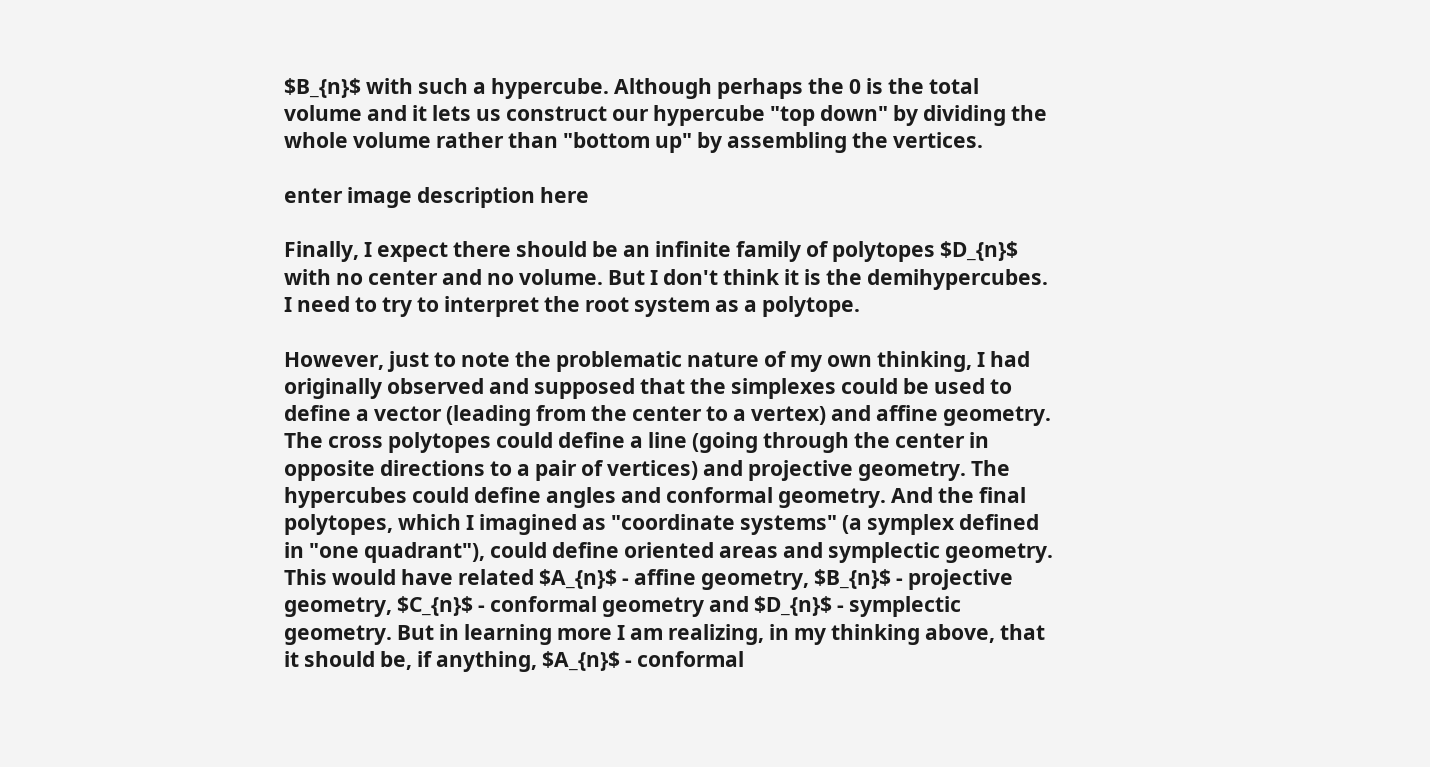$B_{n}$ with such a hypercube. Although perhaps the 0 is the total volume and it lets us construct our hypercube "top down" by dividing the whole volume rather than "bottom up" by assembling the vertices.

enter image description here

Finally, I expect there should be an infinite family of polytopes $D_{n}$ with no center and no volume. But I don't think it is the demihypercubes. I need to try to interpret the root system as a polytope.

However, just to note the problematic nature of my own thinking, I had originally observed and supposed that the simplexes could be used to define a vector (leading from the center to a vertex) and affine geometry. The cross polytopes could define a line (going through the center in opposite directions to a pair of vertices) and projective geometry. The hypercubes could define angles and conformal geometry. And the final polytopes, which I imagined as "coordinate systems" (a symplex defined in "one quadrant"), could define oriented areas and symplectic geometry. This would have related $A_{n}$ - affine geometry, $B_{n}$ - projective geometry, $C_{n}$ - conformal geometry and $D_{n}$ - symplectic geometry. But in learning more I am realizing, in my thinking above, that it should be, if anything, $A_{n}$ - conformal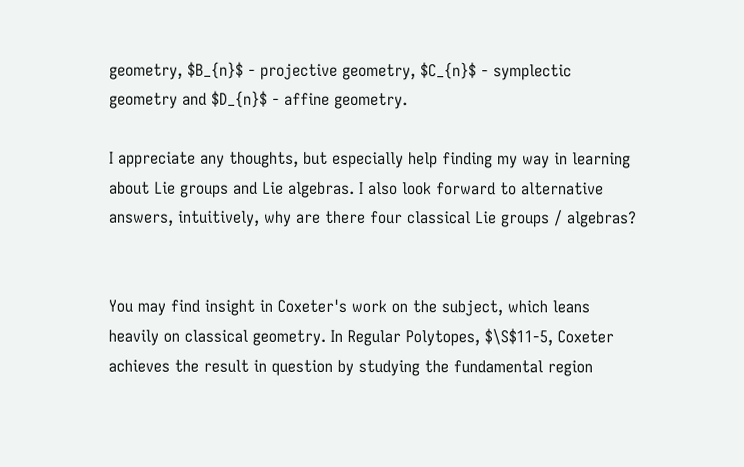geometry, $B_{n}$ - projective geometry, $C_{n}$ - symplectic geometry and $D_{n}$ - affine geometry.

I appreciate any thoughts, but especially help finding my way in learning about Lie groups and Lie algebras. I also look forward to alternative answers, intuitively, why are there four classical Lie groups / algebras?


You may find insight in Coxeter's work on the subject, which leans heavily on classical geometry. In Regular Polytopes, $\S$11-5, Coxeter achieves the result in question by studying the fundamental region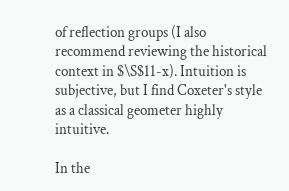of reflection groups (I also recommend reviewing the historical context in $\S$11-x). Intuition is subjective, but I find Coxeter's style as a classical geometer highly intuitive.

In the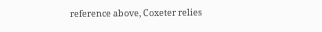reference above, Coxeter relies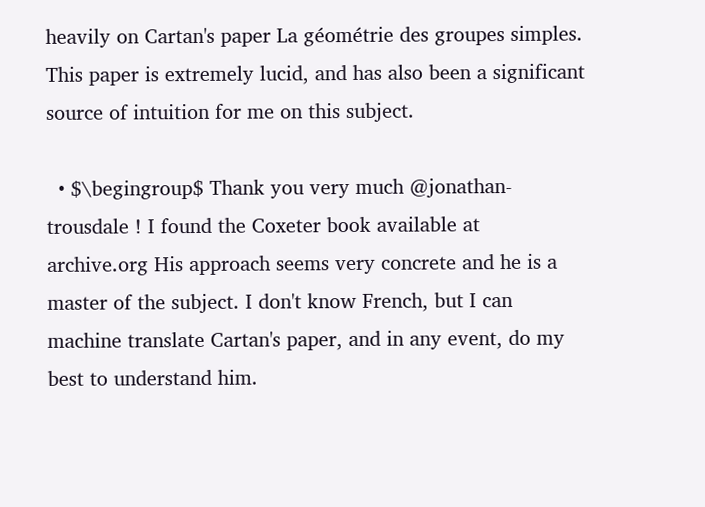heavily on Cartan's paper La géométrie des groupes simples. This paper is extremely lucid, and has also been a significant source of intuition for me on this subject.

  • $\begingroup$ Thank you very much @jonathan-trousdale ! I found the Coxeter book available at archive.org His approach seems very concrete and he is a master of the subject. I don't know French, but I can machine translate Cartan's paper, and in any event, do my best to understand him.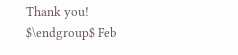Thank you! $\endgroup$ Feb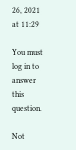26, 2021 at 11:29

You must log in to answer this question.

Not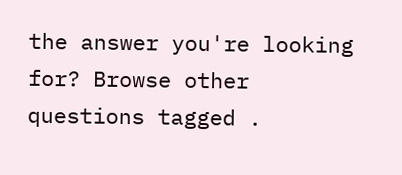the answer you're looking for? Browse other questions tagged .